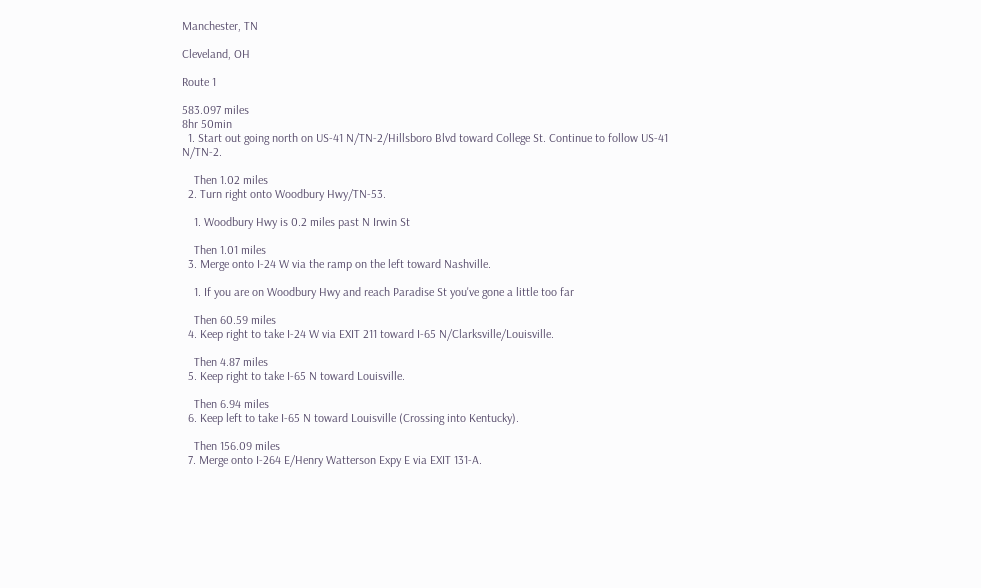Manchester, TN

Cleveland, OH

Route 1

583.097 miles
8hr 50min
  1. Start out going north on US-41 N/TN-2/Hillsboro Blvd toward College St. Continue to follow US-41 N/TN-2.

    Then 1.02 miles
  2. Turn right onto Woodbury Hwy/TN-53.

    1. Woodbury Hwy is 0.2 miles past N Irwin St

    Then 1.01 miles
  3. Merge onto I-24 W via the ramp on the left toward Nashville.

    1. If you are on Woodbury Hwy and reach Paradise St you've gone a little too far

    Then 60.59 miles
  4. Keep right to take I-24 W via EXIT 211 toward I-65 N/Clarksville/Louisville.

    Then 4.87 miles
  5. Keep right to take I-65 N toward Louisville.

    Then 6.94 miles
  6. Keep left to take I-65 N toward Louisville (Crossing into Kentucky).

    Then 156.09 miles
  7. Merge onto I-264 E/Henry Watterson Expy E via EXIT 131-A.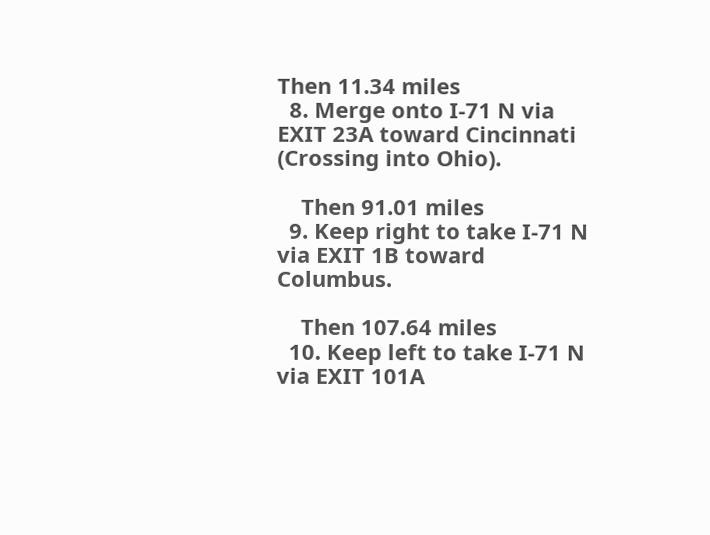Then 11.34 miles
  8. Merge onto I-71 N via EXIT 23A toward Cincinnati (Crossing into Ohio).

    Then 91.01 miles
  9. Keep right to take I-71 N via EXIT 1B toward Columbus.

    Then 107.64 miles
  10. Keep left to take I-71 N via EXIT 101A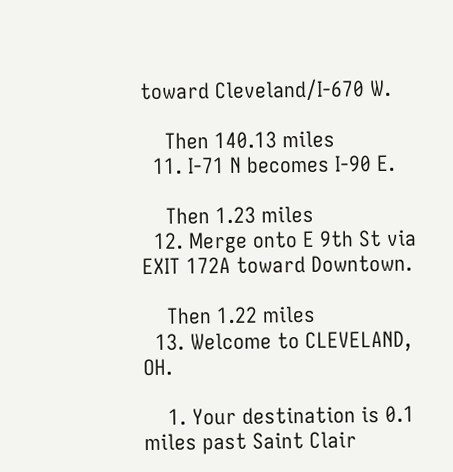toward Cleveland/I-670 W.

    Then 140.13 miles
  11. I-71 N becomes I-90 E.

    Then 1.23 miles
  12. Merge onto E 9th St via EXIT 172A toward Downtown.

    Then 1.22 miles
  13. Welcome to CLEVELAND, OH.

    1. Your destination is 0.1 miles past Saint Clair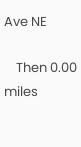Ave NE

    Then 0.00 miles